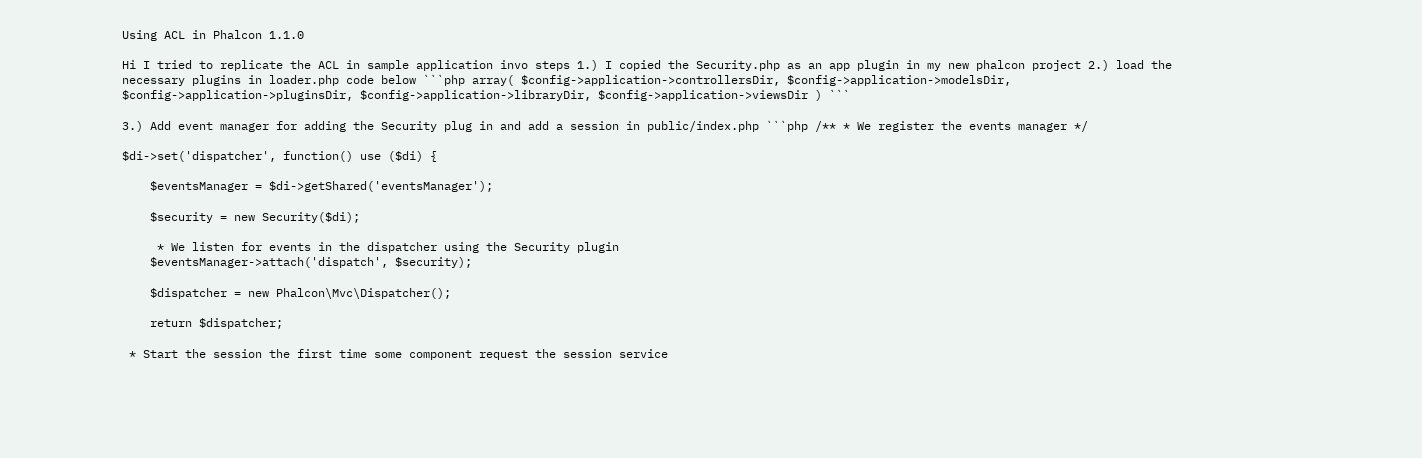Using ACL in Phalcon 1.1.0

Hi I tried to replicate the ACL in sample application invo steps 1.) I copied the Security.php as an app plugin in my new phalcon project 2.) load the necessary plugins in loader.php code below ```php array( $config->application->controllersDir, $config->application->modelsDir, $config->application->pluginsDir, $config->application->libraryDir, $config->application->viewsDir ) ```

3.) Add event manager for adding the Security plug in and add a session in public/index.php ```php /** * We register the events manager */

$di->set('dispatcher', function() use ($di) {

    $eventsManager = $di->getShared('eventsManager');

    $security = new Security($di);

     * We listen for events in the dispatcher using the Security plugin
    $eventsManager->attach('dispatch', $security);

    $dispatcher = new Phalcon\Mvc\Dispatcher();

    return $dispatcher;

 * Start the session the first time some component request the session service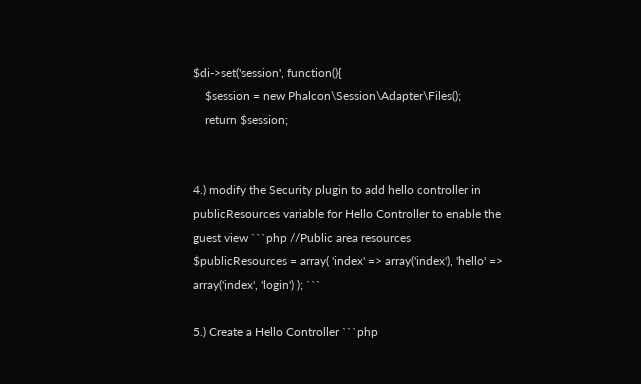$di->set('session', function(){
    $session = new Phalcon\Session\Adapter\Files();
    return $session;


4.) modify the Security plugin to add hello controller in publicResources variable for Hello Controller to enable the guest view ```php //Public area resources $publicResources = array( 'index' => array('index'), 'hello' => array('index', 'login') ); ```

5.) Create a Hello Controller ```php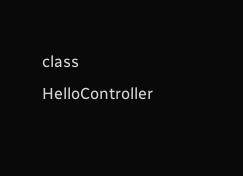class HelloController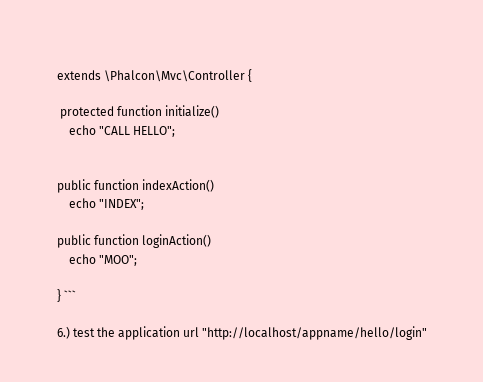extends \Phalcon\Mvc\Controller {

 protected function initialize()
    echo "CALL HELLO";


public function indexAction()
    echo "INDEX";

public function loginAction()
    echo "MOO";

} ```

6.) test the application url "http://localhost/appname/hello/login"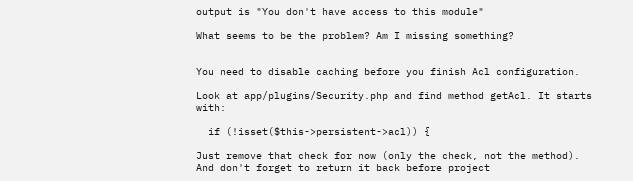output is "You don't have access to this module"

What seems to be the problem? Am I missing something?


You need to disable caching before you finish Acl configuration.

Look at app/plugins/Security.php and find method getAcl. It starts with:

  if (!isset($this->persistent->acl)) {

Just remove that check for now (only the check, not the method). And don't forget to return it back before project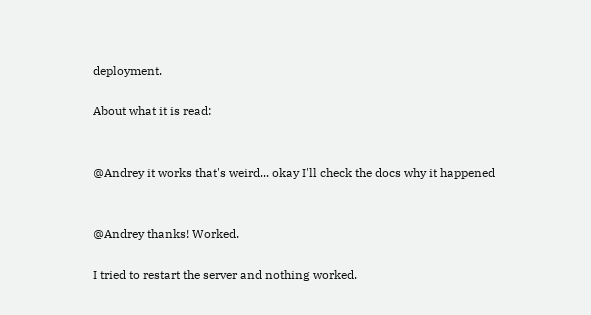deployment.

About what it is read:


@Andrey it works that's weird... okay I'll check the docs why it happened


@Andrey thanks! Worked.

I tried to restart the server and nothing worked.